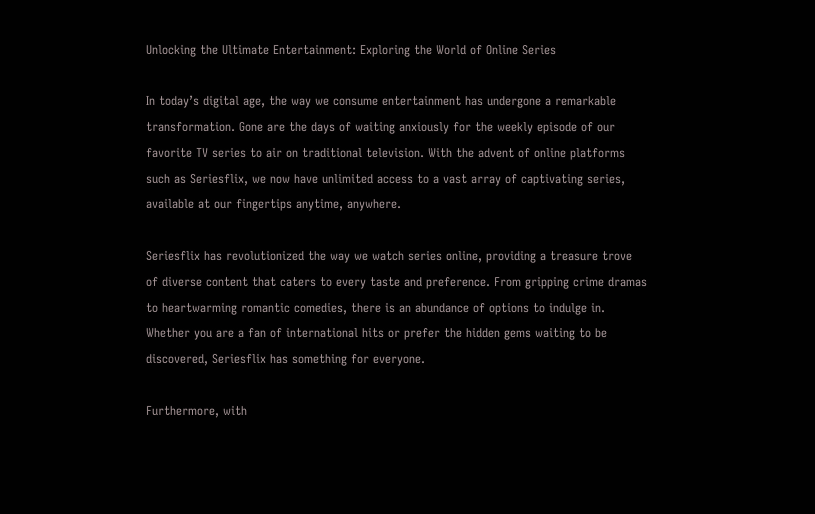Unlocking the Ultimate Entertainment: Exploring the World of Online Series

In today’s digital age, the way we consume entertainment has undergone a remarkable transformation. Gone are the days of waiting anxiously for the weekly episode of our favorite TV series to air on traditional television. With the advent of online platforms such as Seriesflix, we now have unlimited access to a vast array of captivating series, available at our fingertips anytime, anywhere.

Seriesflix has revolutionized the way we watch series online, providing a treasure trove of diverse content that caters to every taste and preference. From gripping crime dramas to heartwarming romantic comedies, there is an abundance of options to indulge in. Whether you are a fan of international hits or prefer the hidden gems waiting to be discovered, Seriesflix has something for everyone.

Furthermore, with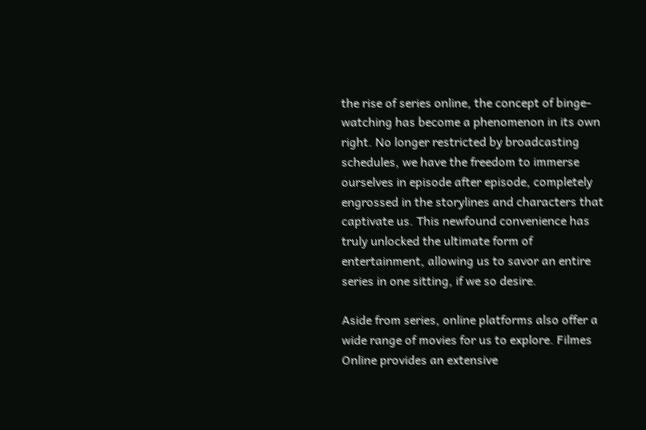the rise of series online, the concept of binge-watching has become a phenomenon in its own right. No longer restricted by broadcasting schedules, we have the freedom to immerse ourselves in episode after episode, completely engrossed in the storylines and characters that captivate us. This newfound convenience has truly unlocked the ultimate form of entertainment, allowing us to savor an entire series in one sitting, if we so desire.

Aside from series, online platforms also offer a wide range of movies for us to explore. Filmes Online provides an extensive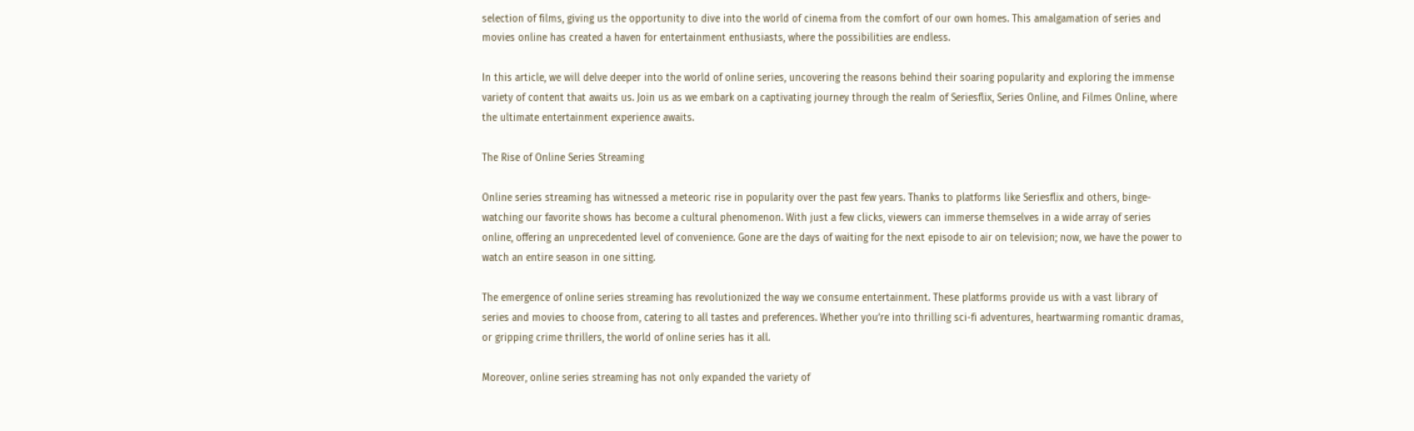selection of films, giving us the opportunity to dive into the world of cinema from the comfort of our own homes. This amalgamation of series and movies online has created a haven for entertainment enthusiasts, where the possibilities are endless.

In this article, we will delve deeper into the world of online series, uncovering the reasons behind their soaring popularity and exploring the immense variety of content that awaits us. Join us as we embark on a captivating journey through the realm of Seriesflix, Series Online, and Filmes Online, where the ultimate entertainment experience awaits.

The Rise of Online Series Streaming

Online series streaming has witnessed a meteoric rise in popularity over the past few years. Thanks to platforms like Seriesflix and others, binge-watching our favorite shows has become a cultural phenomenon. With just a few clicks, viewers can immerse themselves in a wide array of series online, offering an unprecedented level of convenience. Gone are the days of waiting for the next episode to air on television; now, we have the power to watch an entire season in one sitting.

The emergence of online series streaming has revolutionized the way we consume entertainment. These platforms provide us with a vast library of series and movies to choose from, catering to all tastes and preferences. Whether you’re into thrilling sci-fi adventures, heartwarming romantic dramas, or gripping crime thrillers, the world of online series has it all.

Moreover, online series streaming has not only expanded the variety of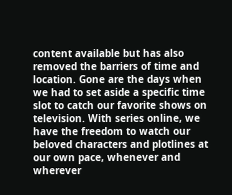content available but has also removed the barriers of time and location. Gone are the days when we had to set aside a specific time slot to catch our favorite shows on television. With series online, we have the freedom to watch our beloved characters and plotlines at our own pace, whenever and wherever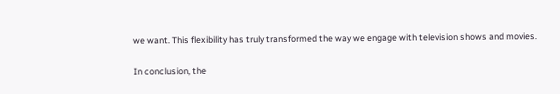we want. This flexibility has truly transformed the way we engage with television shows and movies.

In conclusion, the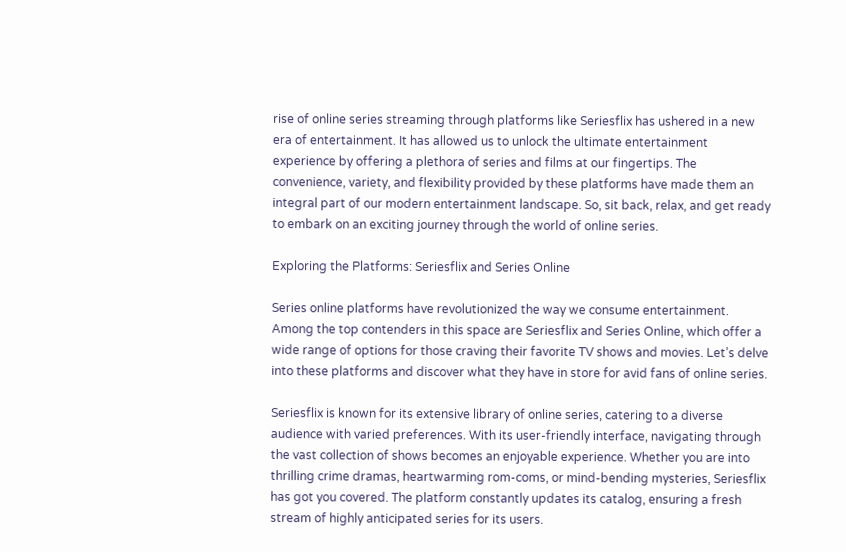rise of online series streaming through platforms like Seriesflix has ushered in a new era of entertainment. It has allowed us to unlock the ultimate entertainment experience by offering a plethora of series and films at our fingertips. The convenience, variety, and flexibility provided by these platforms have made them an integral part of our modern entertainment landscape. So, sit back, relax, and get ready to embark on an exciting journey through the world of online series.

Exploring the Platforms: Seriesflix and Series Online

Series online platforms have revolutionized the way we consume entertainment. Among the top contenders in this space are Seriesflix and Series Online, which offer a wide range of options for those craving their favorite TV shows and movies. Let’s delve into these platforms and discover what they have in store for avid fans of online series.

Seriesflix is known for its extensive library of online series, catering to a diverse audience with varied preferences. With its user-friendly interface, navigating through the vast collection of shows becomes an enjoyable experience. Whether you are into thrilling crime dramas, heartwarming rom-coms, or mind-bending mysteries, Seriesflix has got you covered. The platform constantly updates its catalog, ensuring a fresh stream of highly anticipated series for its users.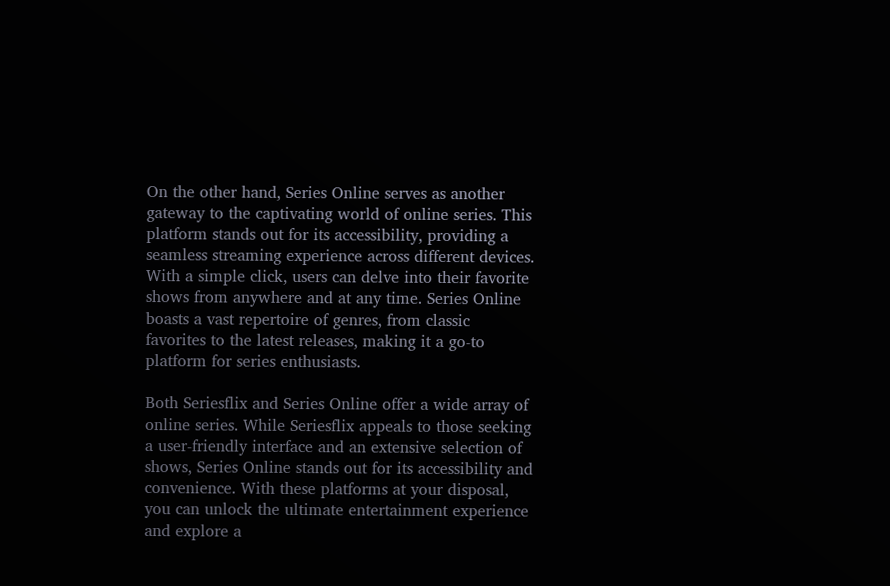On the other hand, Series Online serves as another gateway to the captivating world of online series. This platform stands out for its accessibility, providing a seamless streaming experience across different devices. With a simple click, users can delve into their favorite shows from anywhere and at any time. Series Online boasts a vast repertoire of genres, from classic favorites to the latest releases, making it a go-to platform for series enthusiasts.

Both Seriesflix and Series Online offer a wide array of online series. While Seriesflix appeals to those seeking a user-friendly interface and an extensive selection of shows, Series Online stands out for its accessibility and convenience. With these platforms at your disposal, you can unlock the ultimate entertainment experience and explore a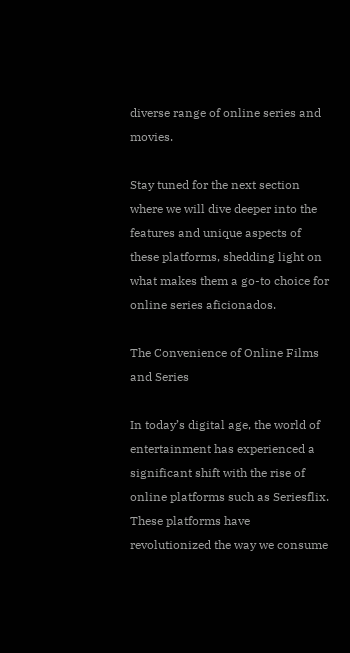diverse range of online series and movies.

Stay tuned for the next section where we will dive deeper into the features and unique aspects of these platforms, shedding light on what makes them a go-to choice for online series aficionados.

The Convenience of Online Films and Series

In today’s digital age, the world of entertainment has experienced a significant shift with the rise of online platforms such as Seriesflix. These platforms have revolutionized the way we consume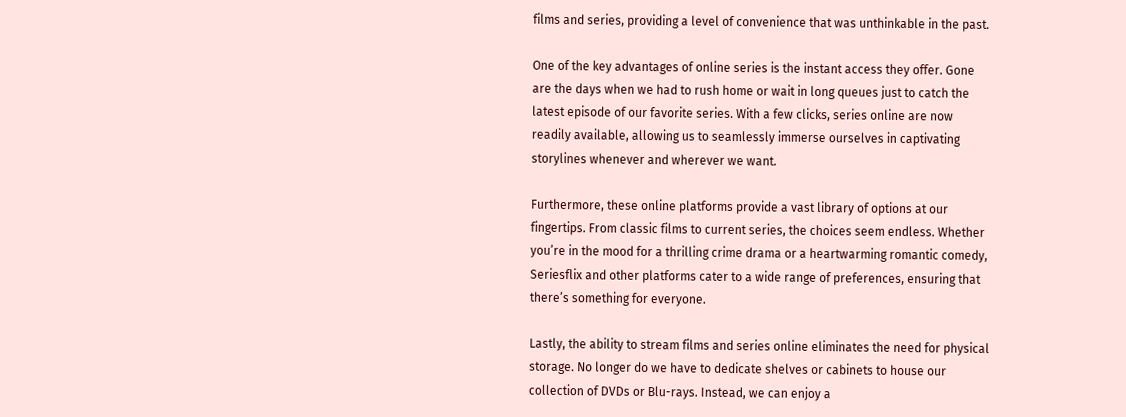films and series, providing a level of convenience that was unthinkable in the past.

One of the key advantages of online series is the instant access they offer. Gone are the days when we had to rush home or wait in long queues just to catch the latest episode of our favorite series. With a few clicks, series online are now readily available, allowing us to seamlessly immerse ourselves in captivating storylines whenever and wherever we want.

Furthermore, these online platforms provide a vast library of options at our fingertips. From classic films to current series, the choices seem endless. Whether you’re in the mood for a thrilling crime drama or a heartwarming romantic comedy, Seriesflix and other platforms cater to a wide range of preferences, ensuring that there’s something for everyone.

Lastly, the ability to stream films and series online eliminates the need for physical storage. No longer do we have to dedicate shelves or cabinets to house our collection of DVDs or Blu-rays. Instead, we can enjoy a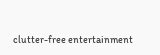clutter-free entertainment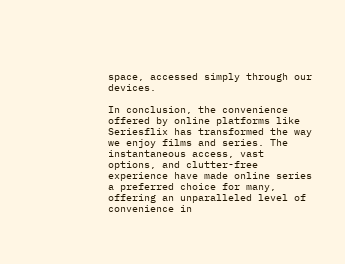space, accessed simply through our devices.

In conclusion, the convenience offered by online platforms like Seriesflix has transformed the way we enjoy films and series. The instantaneous access, vast options, and clutter-free experience have made online series a preferred choice for many, offering an unparalleled level of convenience in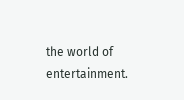the world of entertainment.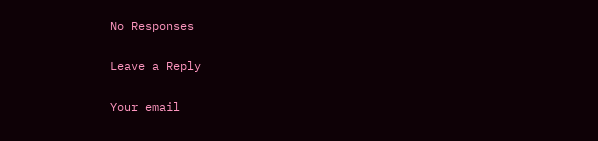No Responses

Leave a Reply

Your email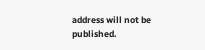address will not be published.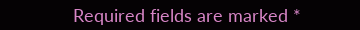Required fields are marked *